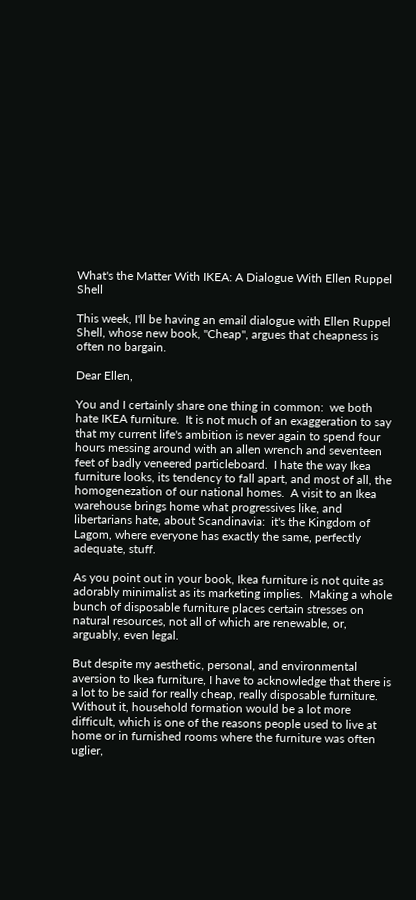What's the Matter With IKEA: A Dialogue With Ellen Ruppel Shell

This week, I'll be having an email dialogue with Ellen Ruppel Shell, whose new book, "Cheap", argues that cheapness is often no bargain.

Dear Ellen,

You and I certainly share one thing in common:  we both hate IKEA furniture.  It is not much of an exaggeration to say that my current life's ambition is never again to spend four hours messing around with an allen wrench and seventeen feet of badly veneered particleboard.  I hate the way Ikea furniture looks, its tendency to fall apart, and most of all, the homogenezation of our national homes.  A visit to an Ikea warehouse brings home what progressives like, and libertarians hate, about Scandinavia:  it's the Kingdom of Lagom, where everyone has exactly the same, perfectly adequate, stuff.

As you point out in your book, Ikea furniture is not quite as adorably minimalist as its marketing implies.  Making a whole bunch of disposable furniture places certain stresses on natural resources, not all of which are renewable, or, arguably, even legal.

But despite my aesthetic, personal, and environmental aversion to Ikea furniture, I have to acknowledge that there is a lot to be said for really cheap, really disposable furniture.  Without it, household formation would be a lot more difficult, which is one of the reasons people used to live at home or in furnished rooms where the furniture was often uglier,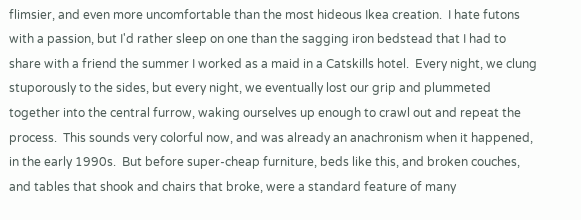flimsier, and even more uncomfortable than the most hideous Ikea creation.  I hate futons with a passion, but I'd rather sleep on one than the sagging iron bedstead that I had to share with a friend the summer I worked as a maid in a Catskills hotel.  Every night, we clung stuporously to the sides, but every night, we eventually lost our grip and plummeted together into the central furrow, waking ourselves up enough to crawl out and repeat the process.  This sounds very colorful now, and was already an anachronism when it happened, in the early 1990s.  But before super-cheap furniture, beds like this, and broken couches, and tables that shook and chairs that broke, were a standard feature of many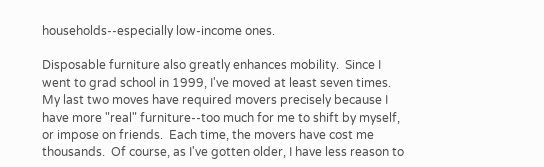households--especially low-income ones.

Disposable furniture also greatly enhances mobility.  Since I went to grad school in 1999, I've moved at least seven times.  My last two moves have required movers precisely because I have more "real" furniture--too much for me to shift by myself, or impose on friends.  Each time, the movers have cost me thousands.  Of course, as I've gotten older, I have less reason to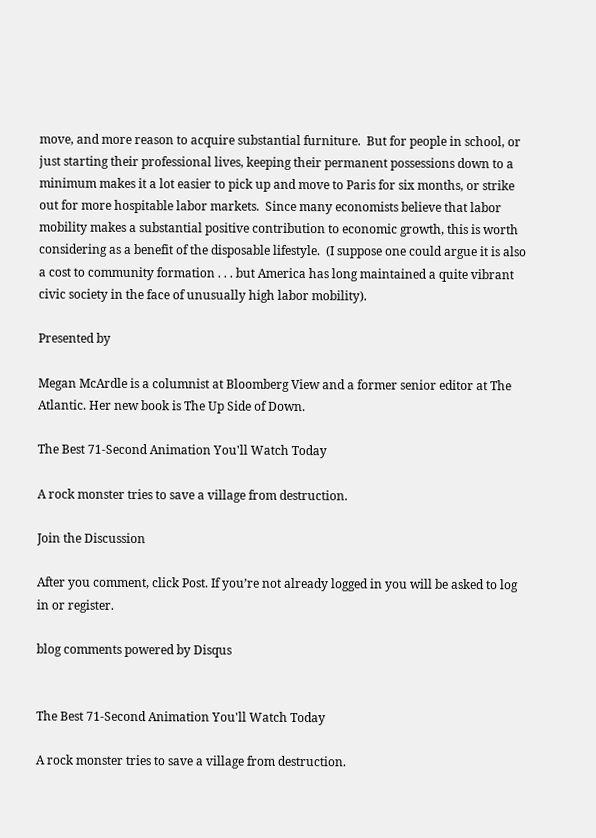move, and more reason to acquire substantial furniture.  But for people in school, or just starting their professional lives, keeping their permanent possessions down to a minimum makes it a lot easier to pick up and move to Paris for six months, or strike out for more hospitable labor markets.  Since many economists believe that labor mobility makes a substantial positive contribution to economic growth, this is worth considering as a benefit of the disposable lifestyle.  (I suppose one could argue it is also a cost to community formation . . . but America has long maintained a quite vibrant civic society in the face of unusually high labor mobility).

Presented by

Megan McArdle is a columnist at Bloomberg View and a former senior editor at The Atlantic. Her new book is The Up Side of Down.

The Best 71-Second Animation You'll Watch Today

A rock monster tries to save a village from destruction.

Join the Discussion

After you comment, click Post. If you’re not already logged in you will be asked to log in or register.

blog comments powered by Disqus


The Best 71-Second Animation You'll Watch Today

A rock monster tries to save a village from destruction.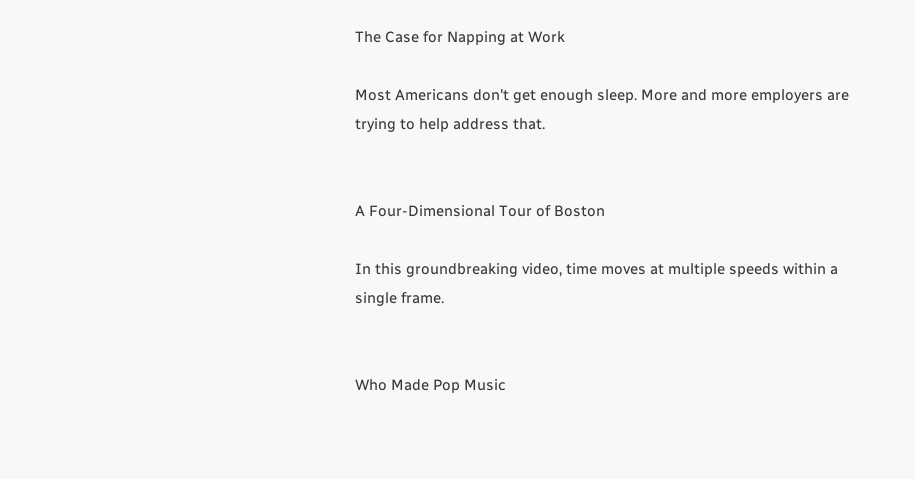The Case for Napping at Work

Most Americans don't get enough sleep. More and more employers are trying to help address that.


A Four-Dimensional Tour of Boston

In this groundbreaking video, time moves at multiple speeds within a single frame.


Who Made Pop Music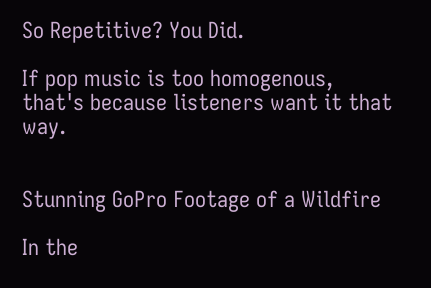So Repetitive? You Did.

If pop music is too homogenous, that's because listeners want it that way.


Stunning GoPro Footage of a Wildfire

In the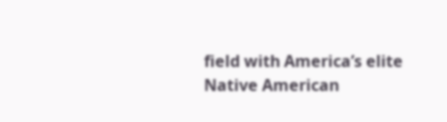field with America’s elite Native American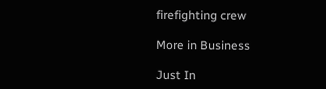firefighting crew

More in Business

Just In